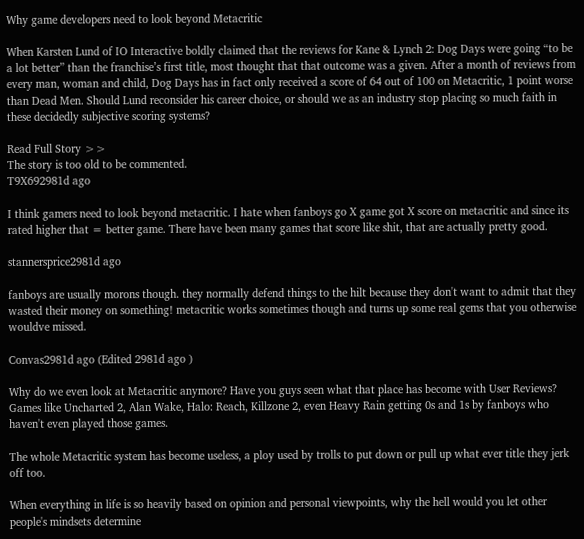Why game developers need to look beyond Metacritic

When Karsten Lund of IO Interactive boldly claimed that the reviews for Kane & Lynch 2: Dog Days were going “to be a lot better” than the franchise’s first title, most thought that that outcome was a given. After a month of reviews from every man, woman and child, Dog Days has in fact only received a score of 64 out of 100 on Metacritic, 1 point worse than Dead Men. Should Lund reconsider his career choice, or should we as an industry stop placing so much faith in these decidedly subjective scoring systems?

Read Full Story >>
The story is too old to be commented.
T9X692981d ago

I think gamers need to look beyond metacritic. I hate when fanboys go X game got X score on metacritic and since its rated higher that = better game. There have been many games that score like shit, that are actually pretty good.

stannersprice2981d ago

fanboys are usually morons though. they normally defend things to the hilt because they don't want to admit that they wasted their money on something! metacritic works sometimes though and turns up some real gems that you otherwise wouldve missed.

Convas2981d ago (Edited 2981d ago )

Why do we even look at Metacritic anymore? Have you guys seen what that place has become with User Reviews? Games like Uncharted 2, Alan Wake, Halo: Reach, Killzone 2, even Heavy Rain getting 0s and 1s by fanboys who haven't even played those games.

The whole Metacritic system has become useless, a ploy used by trolls to put down or pull up what ever title they jerk off too.

When everything in life is so heavily based on opinion and personal viewpoints, why the hell would you let other people's mindsets determine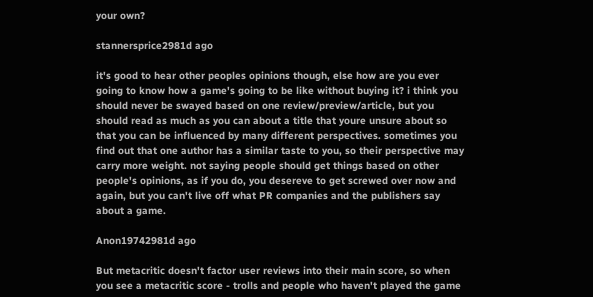your own?

stannersprice2981d ago

it's good to hear other peoples opinions though, else how are you ever going to know how a game's going to be like without buying it? i think you should never be swayed based on one review/preview/article, but you should read as much as you can about a title that youre unsure about so that you can be influenced by many different perspectives. sometimes you find out that one author has a similar taste to you, so their perspective may carry more weight. not saying people should get things based on other people's opinions, as if you do, you desereve to get screwed over now and again, but you can't live off what PR companies and the publishers say about a game.

Anon19742981d ago

But metacritic doesn't factor user reviews into their main score, so when you see a metacritic score - trolls and people who haven't played the game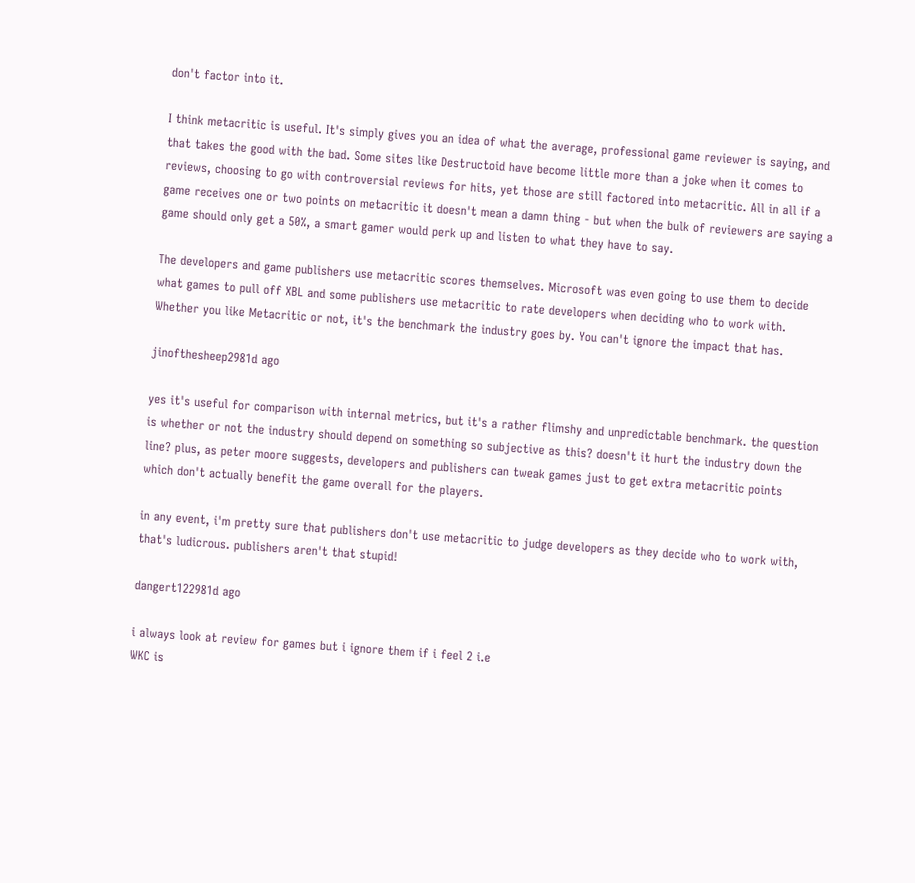don't factor into it.

I think metacritic is useful. It's simply gives you an idea of what the average, professional game reviewer is saying, and that takes the good with the bad. Some sites like Destructoid have become little more than a joke when it comes to reviews, choosing to go with controversial reviews for hits, yet those are still factored into metacritic. All in all if a game receives one or two points on metacritic it doesn't mean a damn thing - but when the bulk of reviewers are saying a game should only get a 50%, a smart gamer would perk up and listen to what they have to say.

The developers and game publishers use metacritic scores themselves. Microsoft was even going to use them to decide what games to pull off XBL and some publishers use metacritic to rate developers when deciding who to work with. Whether you like Metacritic or not, it's the benchmark the industry goes by. You can't ignore the impact that has.

jinofthesheep2981d ago

yes it's useful for comparison with internal metrics, but it's a rather flimshy and unpredictable benchmark. the question is whether or not the industry should depend on something so subjective as this? doesn't it hurt the industry down the line? plus, as peter moore suggests, developers and publishers can tweak games just to get extra metacritic points which don't actually benefit the game overall for the players.

in any event, i'm pretty sure that publishers don't use metacritic to judge developers as they decide who to work with, that's ludicrous. publishers aren't that stupid!

dangert122981d ago

i always look at review for games but i ignore them if i feel 2 i.e
WKC is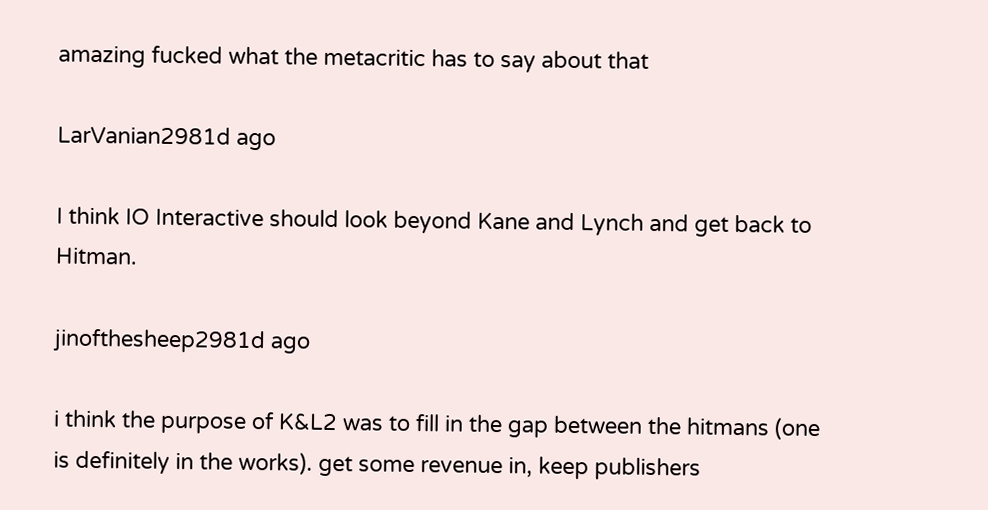amazing fucked what the metacritic has to say about that

LarVanian2981d ago

I think IO Interactive should look beyond Kane and Lynch and get back to Hitman.

jinofthesheep2981d ago

i think the purpose of K&L2 was to fill in the gap between the hitmans (one is definitely in the works). get some revenue in, keep publishers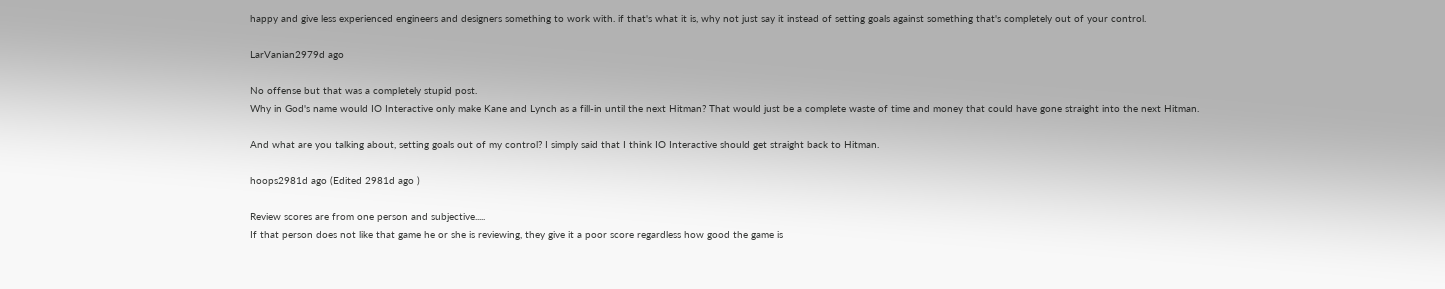happy and give less experienced engineers and designers something to work with. if that's what it is, why not just say it instead of setting goals against something that's completely out of your control.

LarVanian2979d ago

No offense but that was a completely stupid post.
Why in God's name would IO Interactive only make Kane and Lynch as a fill-in until the next Hitman? That would just be a complete waste of time and money that could have gone straight into the next Hitman.

And what are you talking about, setting goals out of my control? I simply said that I think IO Interactive should get straight back to Hitman.

hoops2981d ago (Edited 2981d ago )

Review scores are from one person and subjective.....
If that person does not like that game he or she is reviewing, they give it a poor score regardless how good the game is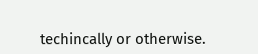techincally or otherwise.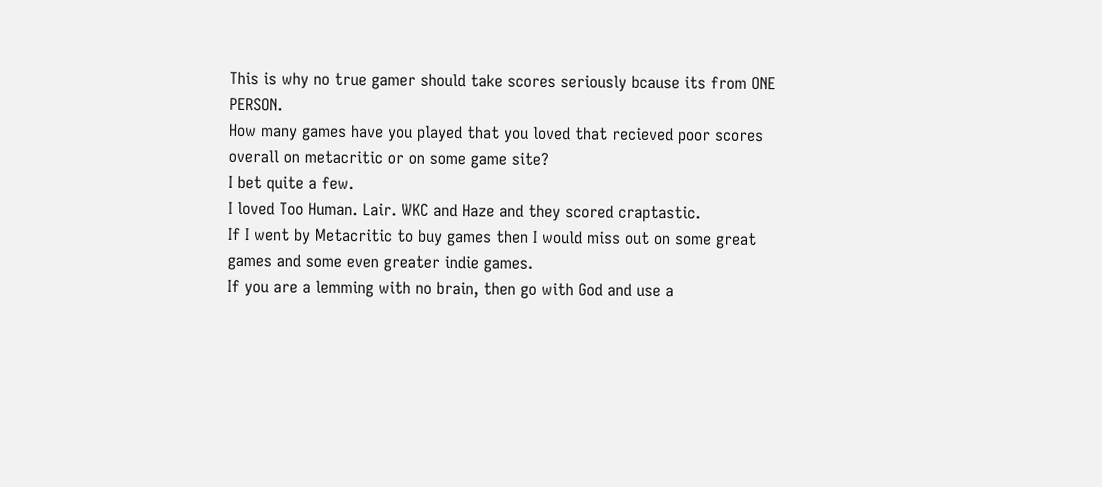This is why no true gamer should take scores seriously bcause its from ONE PERSON.
How many games have you played that you loved that recieved poor scores overall on metacritic or on some game site?
I bet quite a few.
I loved Too Human. Lair. WKC and Haze and they scored craptastic.
If I went by Metacritic to buy games then I would miss out on some great games and some even greater indie games.
If you are a lemming with no brain, then go with God and use a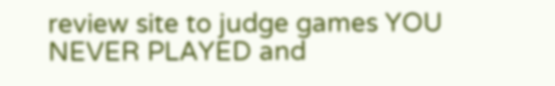review site to judge games YOU NEVER PLAYED and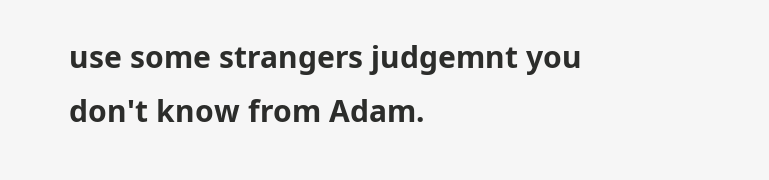use some strangers judgemnt you don't know from Adam.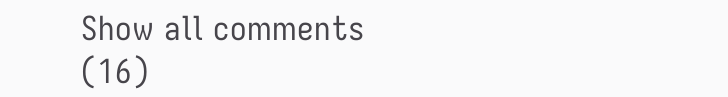Show all comments (16)